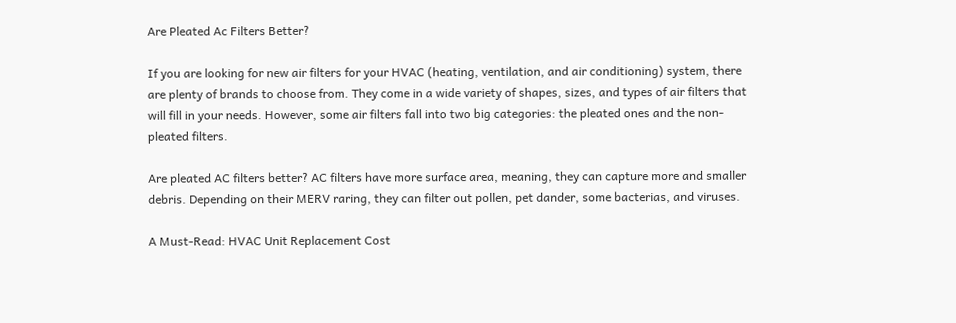Are Pleated Ac Filters Better?

If you are looking for new air filters for your HVAC (heating, ventilation, and air conditioning) system, there are plenty of brands to choose from. They come in a wide variety of shapes, sizes, and types of air filters that will fill in your needs. However, some air filters fall into two big categories: the pleated ones and the non-pleated filters.

Are pleated AC filters better? AC filters have more surface area, meaning, they can capture more and smaller debris. Depending on their MERV raring, they can filter out pollen, pet dander, some bacterias, and viruses.

A Must-Read: HVAC Unit Replacement Cost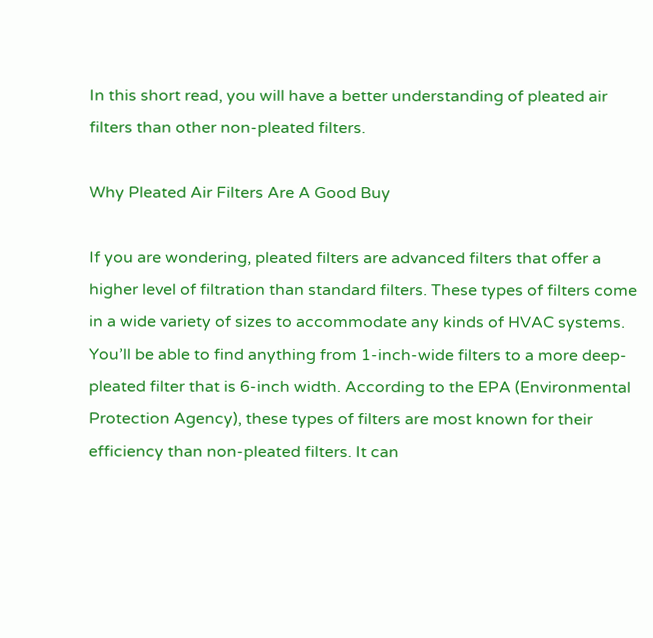In this short read, you will have a better understanding of pleated air filters than other non-pleated filters.

Why Pleated Air Filters Are A Good Buy

If you are wondering, pleated filters are advanced filters that offer a higher level of filtration than standard filters. These types of filters come in a wide variety of sizes to accommodate any kinds of HVAC systems. You’ll be able to find anything from 1-inch-wide filters to a more deep-pleated filter that is 6-inch width. According to the EPA (Environmental Protection Agency), these types of filters are most known for their efficiency than non-pleated filters. It can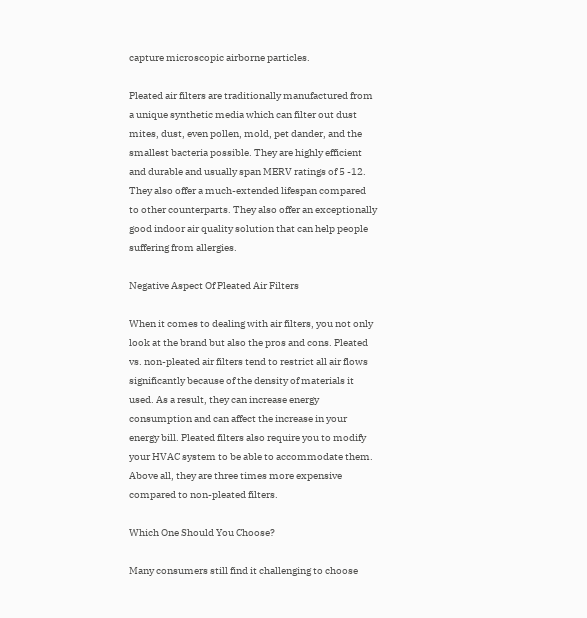capture microscopic airborne particles.

Pleated air filters are traditionally manufactured from a unique synthetic media which can filter out dust mites, dust, even pollen, mold, pet dander, and the smallest bacteria possible. They are highly efficient and durable and usually span MERV ratings of 5 -12. They also offer a much-extended lifespan compared to other counterparts. They also offer an exceptionally good indoor air quality solution that can help people suffering from allergies.

Negative Aspect Of Pleated Air Filters

When it comes to dealing with air filters, you not only look at the brand but also the pros and cons. Pleated vs. non-pleated air filters tend to restrict all air flows significantly because of the density of materials it used. As a result, they can increase energy consumption and can affect the increase in your energy bill. Pleated filters also require you to modify your HVAC system to be able to accommodate them. Above all, they are three times more expensive compared to non-pleated filters.

Which One Should You Choose?

Many consumers still find it challenging to choose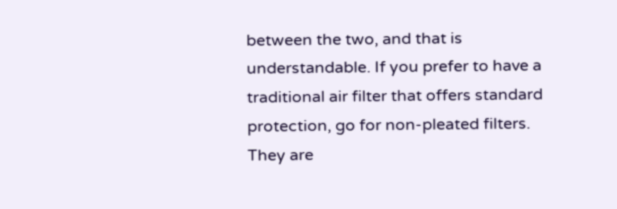between the two, and that is understandable. If you prefer to have a traditional air filter that offers standard protection, go for non-pleated filters. They are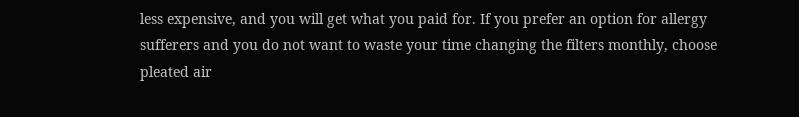less expensive, and you will get what you paid for. If you prefer an option for allergy sufferers and you do not want to waste your time changing the filters monthly, choose pleated air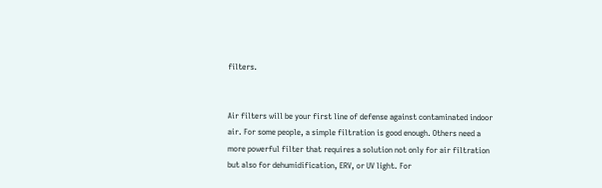filters.


Air filters will be your first line of defense against contaminated indoor air. For some people, a simple filtration is good enough. Others need a more powerful filter that requires a solution not only for air filtration but also for dehumidification, ERV, or UV light. For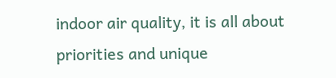indoor air quality, it is all about priorities and unique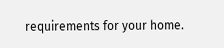requirements for your home.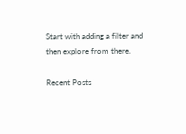Start with adding a filter and then explore from there.

Recent Posts